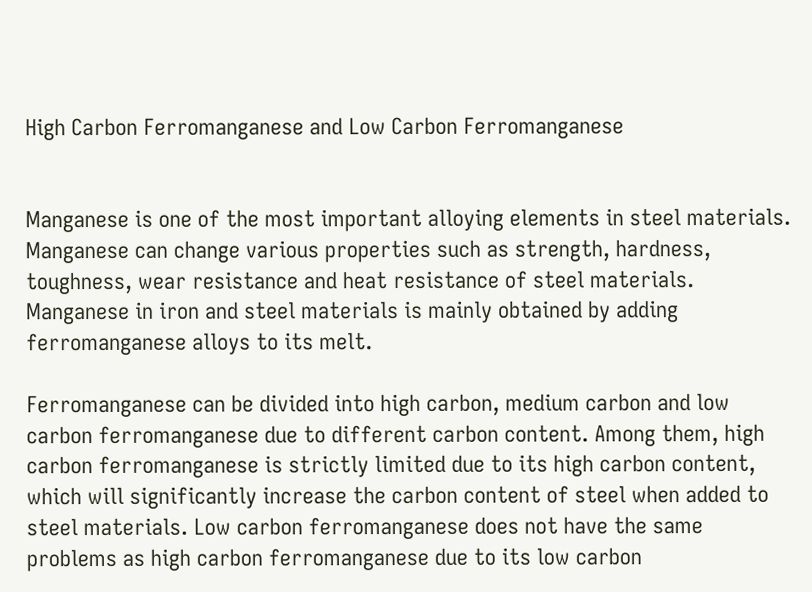High Carbon Ferromanganese and Low Carbon Ferromanganese


Manganese is one of the most important alloying elements in steel materials. Manganese can change various properties such as strength, hardness, toughness, wear resistance and heat resistance of steel materials. Manganese in iron and steel materials is mainly obtained by adding ferromanganese alloys to its melt.

Ferromanganese can be divided into high carbon, medium carbon and low carbon ferromanganese due to different carbon content. Among them, high carbon ferromanganese is strictly limited due to its high carbon content, which will significantly increase the carbon content of steel when added to steel materials. Low carbon ferromanganese does not have the same problems as high carbon ferromanganese due to its low carbon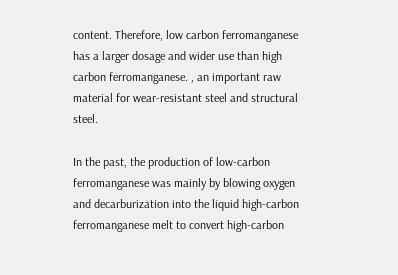content. Therefore, low carbon ferromanganese has a larger dosage and wider use than high carbon ferromanganese. , an important raw material for wear-resistant steel and structural steel.

In the past, the production of low-carbon ferromanganese was mainly by blowing oxygen and decarburization into the liquid high-carbon ferromanganese melt to convert high-carbon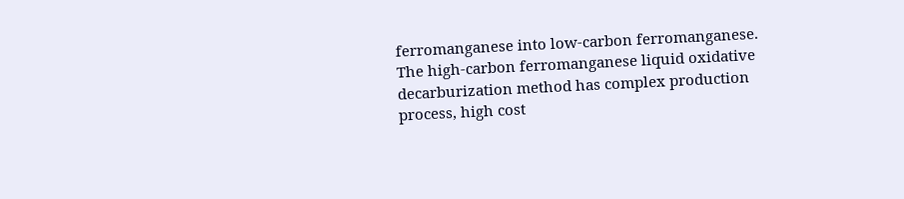ferromanganese into low-carbon ferromanganese. The high-carbon ferromanganese liquid oxidative decarburization method has complex production process, high cost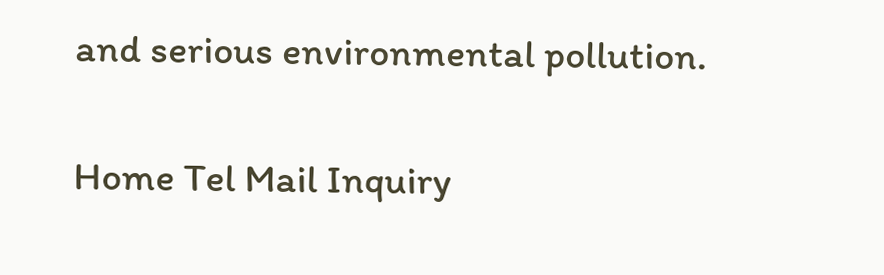and serious environmental pollution.

Home Tel Mail Inquiry